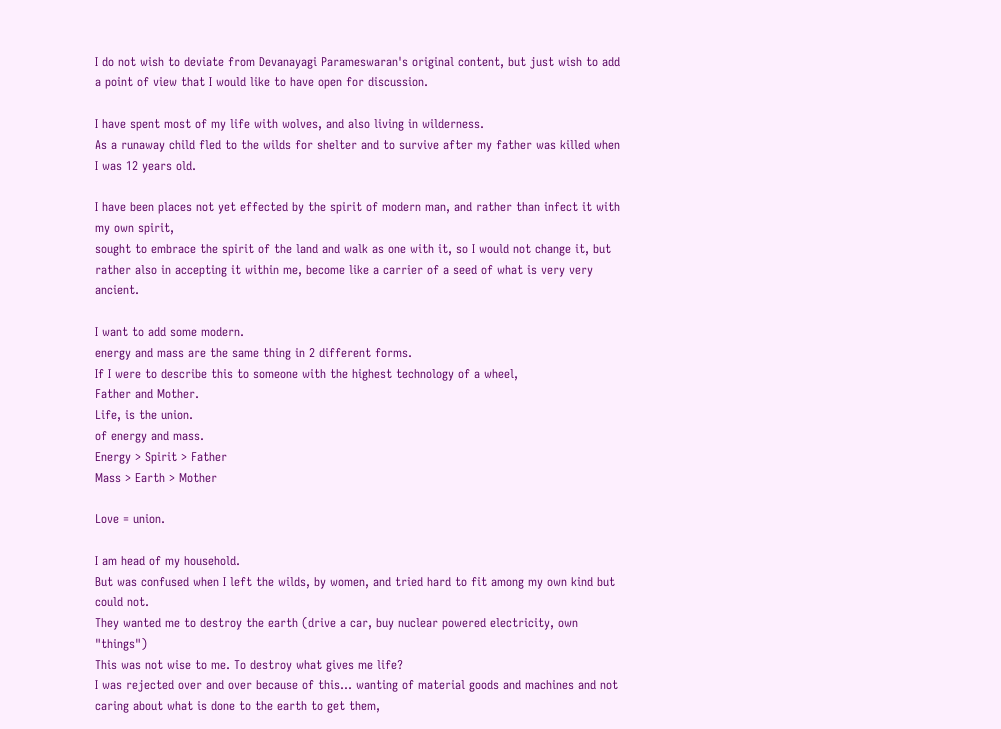I do not wish to deviate from Devanayagi Parameswaran's original content, but just wish to add a point of view that I would like to have open for discussion.

I have spent most of my life with wolves, and also living in wilderness.
As a runaway child fled to the wilds for shelter and to survive after my father was killed when I was 12 years old.

I have been places not yet effected by the spirit of modern man, and rather than infect it with my own spirit,
sought to embrace the spirit of the land and walk as one with it, so I would not change it, but rather also in accepting it within me, become like a carrier of a seed of what is very very ancient.

I want to add some modern.
energy and mass are the same thing in 2 different forms.
If I were to describe this to someone with the highest technology of a wheel,
Father and Mother.
Life, is the union.
of energy and mass.
Energy > Spirit > Father
Mass > Earth > Mother

Love = union.

I am head of my household.
But was confused when I left the wilds, by women, and tried hard to fit among my own kind but could not.
They wanted me to destroy the earth (drive a car, buy nuclear powered electricity, own "things")
This was not wise to me. To destroy what gives me life?
I was rejected over and over because of this... wanting of material goods and machines and not caring about what is done to the earth to get them,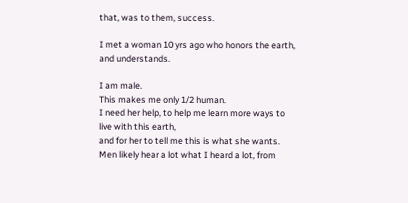that, was to them, success.

I met a woman 10 yrs ago who honors the earth, and understands.

I am male.
This makes me only 1/2 human.
I need her help, to help me learn more ways to live with this earth,
and for her to tell me this is what she wants.
Men likely hear a lot what I heard a lot, from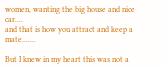women, wanting the big house and nice car....
and that is how you attract and keep a mate.......

But I knew in my heart this was not a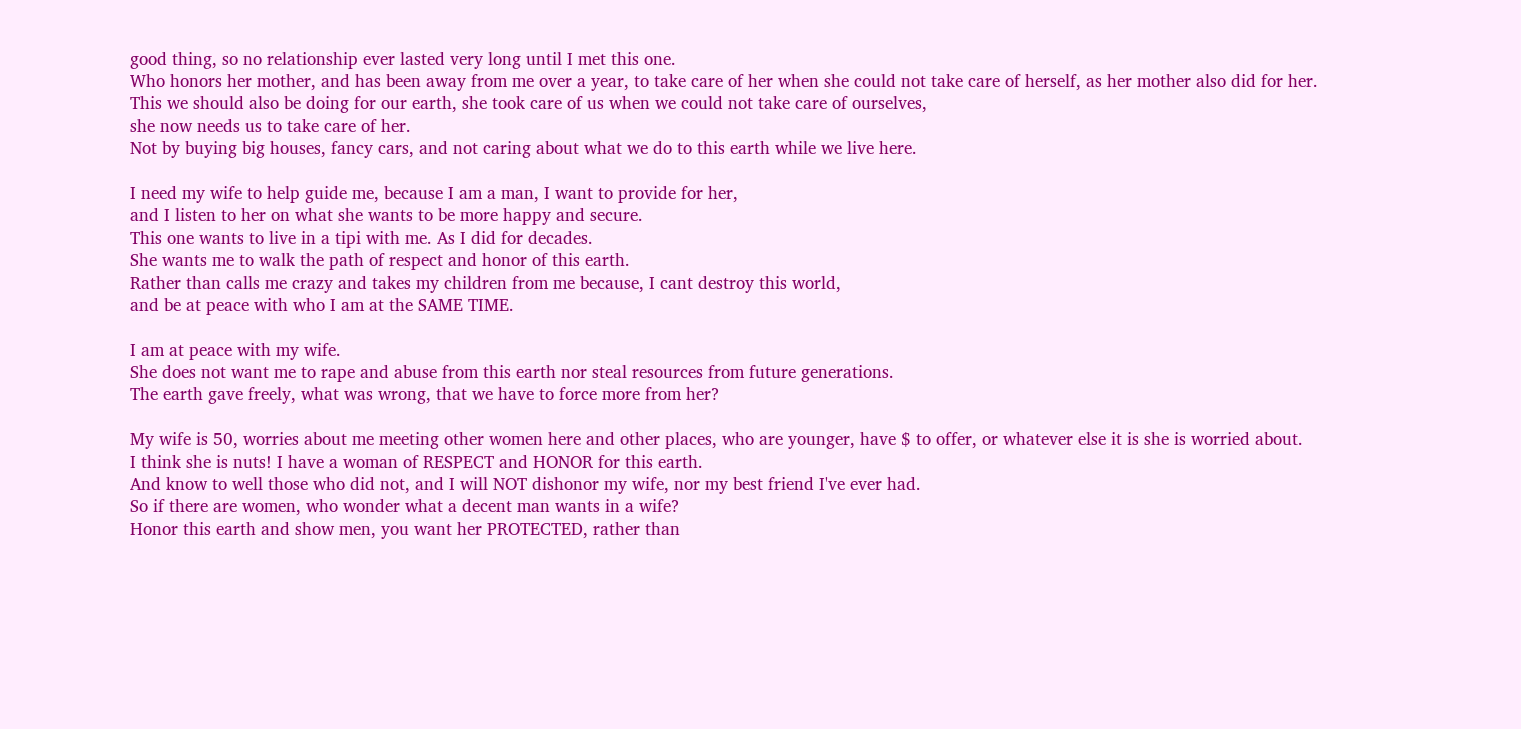good thing, so no relationship ever lasted very long until I met this one.
Who honors her mother, and has been away from me over a year, to take care of her when she could not take care of herself, as her mother also did for her.
This we should also be doing for our earth, she took care of us when we could not take care of ourselves,
she now needs us to take care of her.
Not by buying big houses, fancy cars, and not caring about what we do to this earth while we live here.

I need my wife to help guide me, because I am a man, I want to provide for her,
and I listen to her on what she wants to be more happy and secure.
This one wants to live in a tipi with me. As I did for decades.
She wants me to walk the path of respect and honor of this earth.
Rather than calls me crazy and takes my children from me because, I cant destroy this world,
and be at peace with who I am at the SAME TIME.

I am at peace with my wife.
She does not want me to rape and abuse from this earth nor steal resources from future generations.
The earth gave freely, what was wrong, that we have to force more from her?

My wife is 50, worries about me meeting other women here and other places, who are younger, have $ to offer, or whatever else it is she is worried about.
I think she is nuts! I have a woman of RESPECT and HONOR for this earth.
And know to well those who did not, and I will NOT dishonor my wife, nor my best friend I've ever had.
So if there are women, who wonder what a decent man wants in a wife?
Honor this earth and show men, you want her PROTECTED, rather than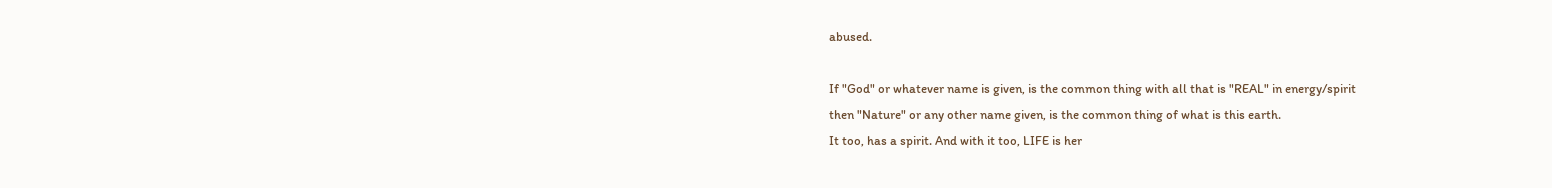abused.

If "God" or whatever name is given, is the common thing with all that is "REAL" in energy/spirit
then "Nature" or any other name given, is the common thing of what is this earth.
It too, has a spirit. And with it too, LIFE is her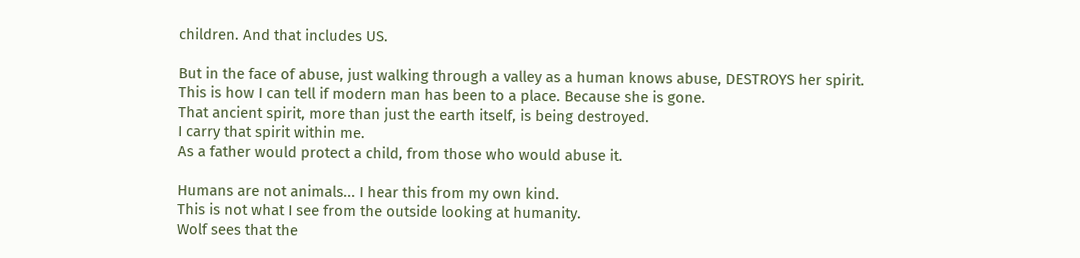children. And that includes US.

But in the face of abuse, just walking through a valley as a human knows abuse, DESTROYS her spirit.
This is how I can tell if modern man has been to a place. Because she is gone.
That ancient spirit, more than just the earth itself, is being destroyed.
I carry that spirit within me.
As a father would protect a child, from those who would abuse it.

Humans are not animals... I hear this from my own kind.
This is not what I see from the outside looking at humanity.
Wolf sees that the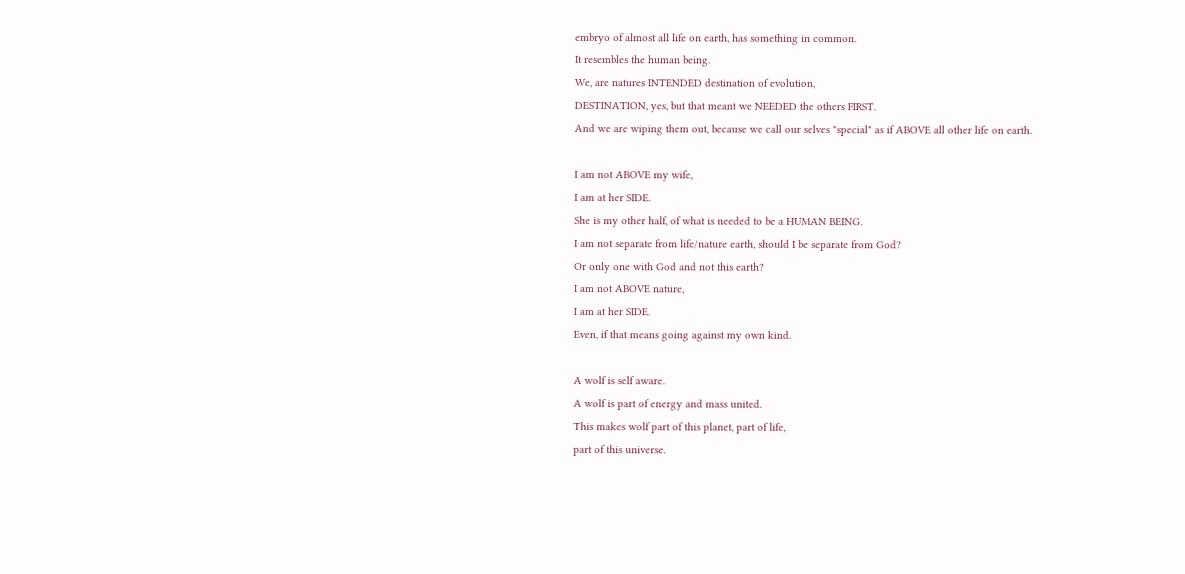embryo of almost all life on earth, has something in common.
It resembles the human being.
We, are natures INTENDED destination of evolution,
DESTINATION, yes, but that meant we NEEDED the others FIRST.
And we are wiping them out, because we call our selves "special" as if ABOVE all other life on earth.

I am not ABOVE my wife,
I am at her SIDE.
She is my other half, of what is needed to be a HUMAN BEING.
I am not separate from life/nature earth, should I be separate from God?
Or only one with God and not this earth?
I am not ABOVE nature,
I am at her SIDE.
Even, if that means going against my own kind.

A wolf is self aware.
A wolf is part of energy and mass united.
This makes wolf part of this planet, part of life,
part of this universe.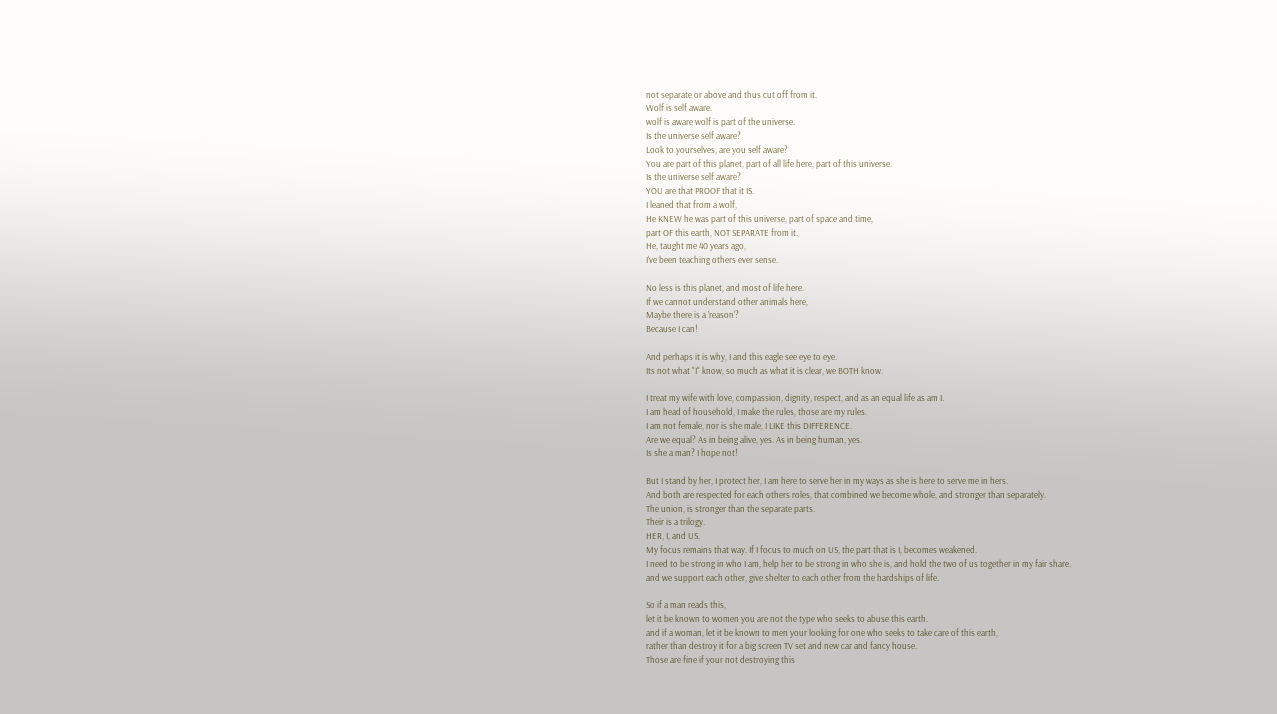not separate or above and thus cut off from it.
Wolf is self aware.
wolf is aware wolf is part of the universe.
Is the universe self aware?
Look to yourselves, are you self aware?
You are part of this planet, part of all life here, part of this universe.
Is the universe self aware?
YOU are that PROOF that it IS.
I leaned that from a wolf,
He KNEW he was part of this universe, part of space and time,
part OF this earth, NOT SEPARATE from it.
He, taught me 40 years ago,
I've been teaching others ever sense.

No less is this planet, and most of life here.
If we cannot understand other animals here,
Maybe there is a 'reason'?
Because I can!

And perhaps it is why, I and this eagle see eye to eye.
Its not what "I" know, so much as what it is clear, we BOTH know.

I treat my wife with love, compassion, dignity, respect, and as an equal life as am I.
I am head of household, I make the rules, those are my rules.
I am not female, nor is she male, I LIKE this DIFFERENCE.
Are we equal? As in being alive, yes. As in being human, yes.
Is she a man? I hope not!

But I stand by her, I protect her, I am here to serve her in my ways as she is here to serve me in hers.
And both are respected for each others roles, that combined we become whole, and stronger than separately.
The union, is stronger than the separate parts.
Their is a trilogy.
HER, I, and US.
My focus remains that way. If I focus to much on US, the part that is I, becomes weakened.
I need to be strong in who I am, help her to be strong in who she is, and hold the two of us together in my fair share.
and we support each other, give shelter to each other from the hardships of life.

So if a man reads this,
let it be known to women you are not the type who seeks to abuse this earth.
and if a woman, let it be known to men your looking for one who seeks to take care of this earth,
rather than destroy it for a big screen TV set and new car and fancy house.
Those are fine if your not destroying this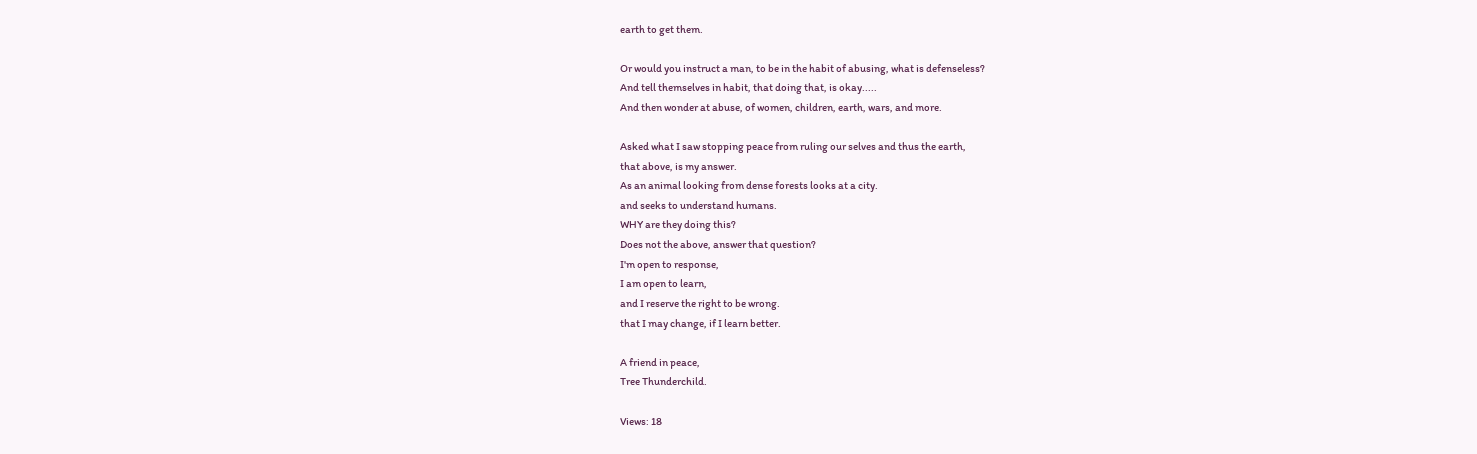earth to get them.

Or would you instruct a man, to be in the habit of abusing, what is defenseless?
And tell themselves in habit, that doing that, is okay.....
And then wonder at abuse, of women, children, earth, wars, and more.

Asked what I saw stopping peace from ruling our selves and thus the earth,
that above, is my answer.
As an animal looking from dense forests looks at a city.
and seeks to understand humans.
WHY are they doing this?
Does not the above, answer that question?
I'm open to response,
I am open to learn,
and I reserve the right to be wrong.
that I may change, if I learn better.

A friend in peace,
Tree Thunderchild.

Views: 18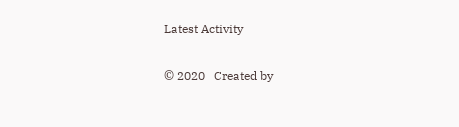Latest Activity

© 2020   Created by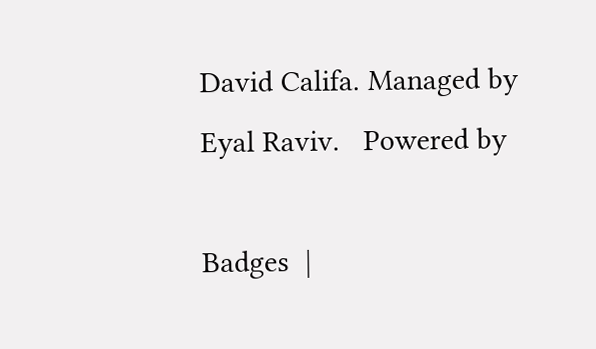David Califa. Managed by Eyal Raviv.   Powered by

Badges  |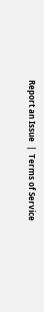Report an Issue  |  Terms of Service